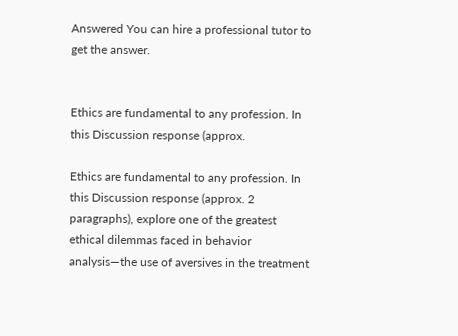Answered You can hire a professional tutor to get the answer.


Ethics are fundamental to any profession. In this Discussion response (approx.

Ethics are fundamental to any profession. In this Discussion response (approx. 2 paragraphs), explore one of the greatest ethical dilemmas faced in behavior analysis—the use of aversives in the treatment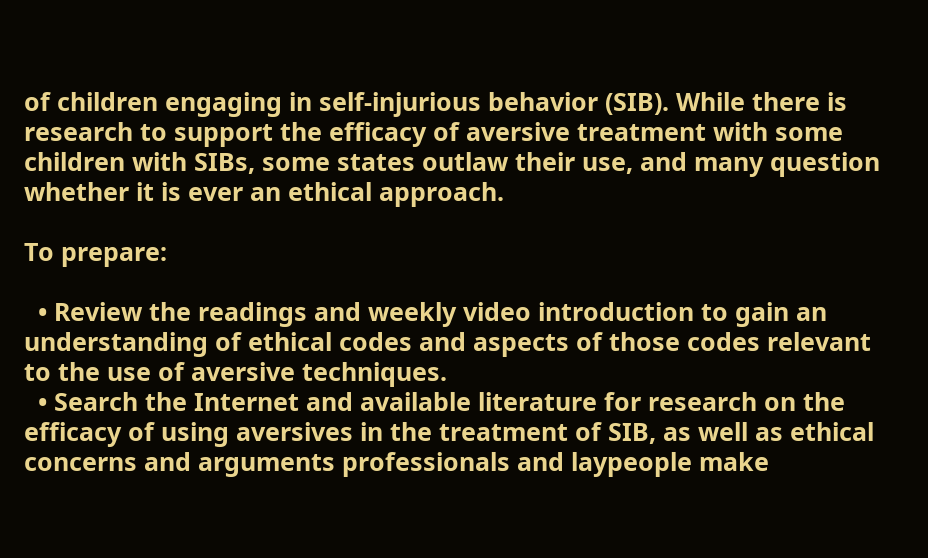of children engaging in self-injurious behavior (SIB). While there is research to support the efficacy of aversive treatment with some children with SIBs, some states outlaw their use, and many question whether it is ever an ethical approach.

To prepare:

  • Review the readings and weekly video introduction to gain an understanding of ethical codes and aspects of those codes relevant to the use of aversive techniques.
  • Search the Internet and available literature for research on the efficacy of using aversives in the treatment of SIB, as well as ethical concerns and arguments professionals and laypeople make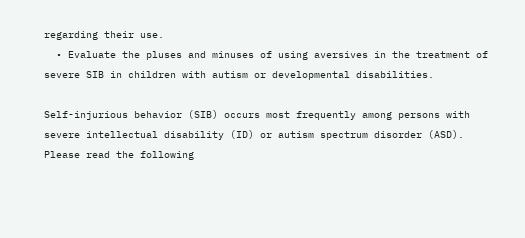regarding their use.
  • Evaluate the pluses and minuses of using aversives in the treatment of severe SIB in children with autism or developmental disabilities.

Self-injurious behavior (SIB) occurs most frequently among persons with severe intellectual disability (ID) or autism spectrum disorder (ASD). Please read the following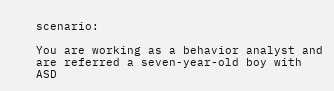scenario:

You are working as a behavior analyst and are referred a seven-year-old boy with ASD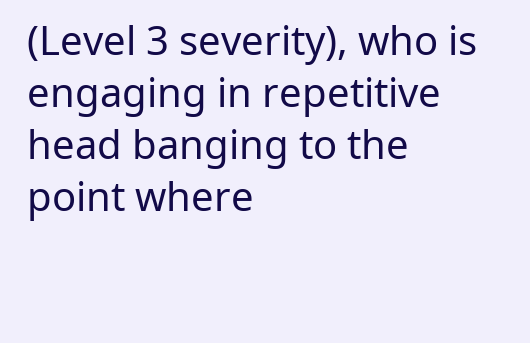(Level 3 severity), who is engaging in repetitive head banging to the point where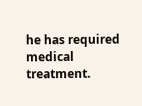he has required medical treatment.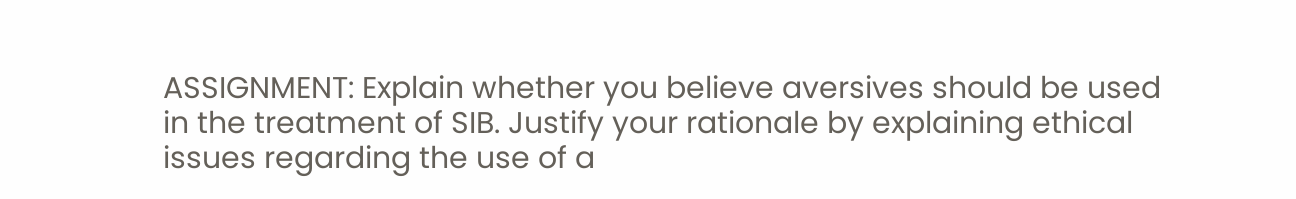ASSIGNMENT: Explain whether you believe aversives should be used in the treatment of SIB. Justify your rationale by explaining ethical issues regarding the use of a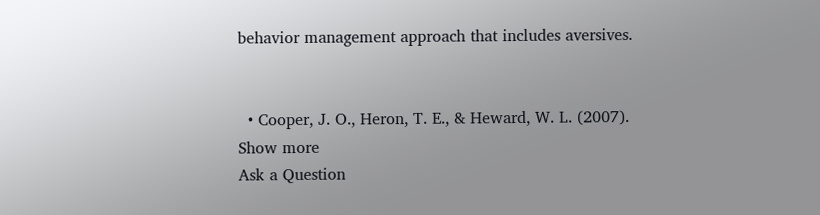behavior management approach that includes aversives.


  • Cooper, J. O., Heron, T. E., & Heward, W. L. (2007).
Show more
Ask a Question